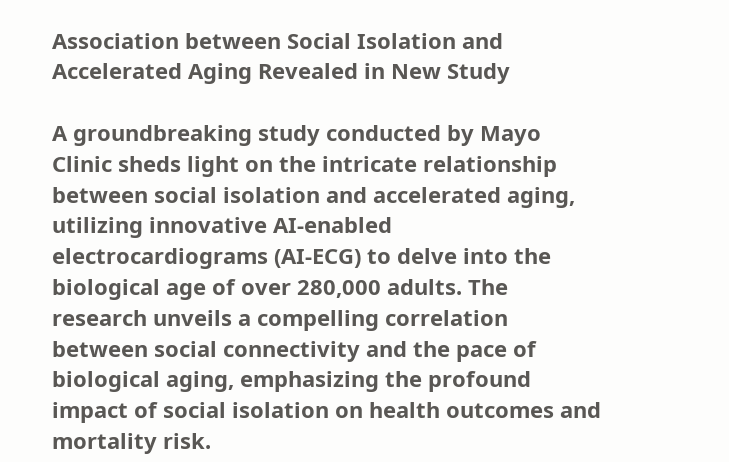Association between Social Isolation and Accelerated Aging Revealed in New Study

A groundbreaking study conducted by Mayo Clinic sheds light on the intricate relationship between social isolation and accelerated aging, utilizing innovative AI-enabled electrocardiograms (AI-ECG) to delve into the biological age of over 280,000 adults. The research unveils a compelling correlation between social connectivity and the pace of biological aging, emphasizing the profound impact of social isolation on health outcomes and mortality risk.